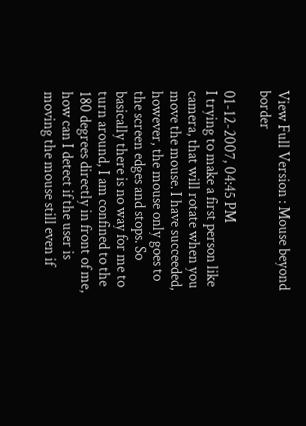View Full Version : Mouse beyond border

01-12-2007, 04:45 PM
I trying to make a first person like camera, that will rotate when you move the mouse. I have succeeded, however, the mouse only goes to the screen edges and stops. So basically there is no way for me to turn around, I am confined to the 180 degrees directly in front of me, how can I detect if the user is moving the mouse still even if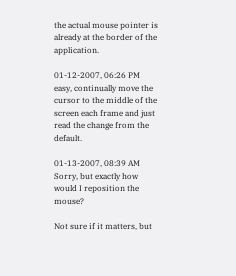the actual mouse pointer is already at the border of the application.

01-12-2007, 06:26 PM
easy, continually move the cursor to the middle of the screen each frame and just read the change from the default.

01-13-2007, 08:39 AM
Sorry, but exactly how would I reposition the mouse?

Not sure if it matters, but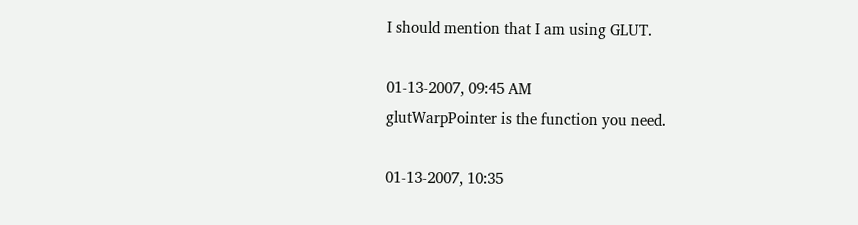I should mention that I am using GLUT.

01-13-2007, 09:45 AM
glutWarpPointer is the function you need.

01-13-2007, 10:35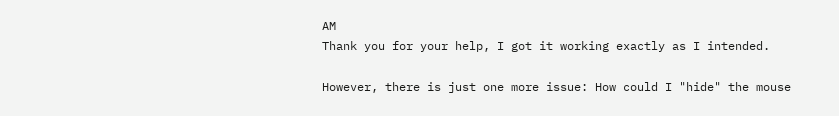AM
Thank you for your help, I got it working exactly as I intended.

However, there is just one more issue: How could I "hide" the mouse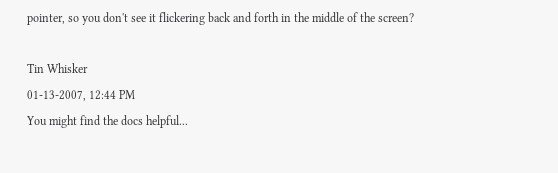pointer, so you don't see it flickering back and forth in the middle of the screen?

Tin Whisker
01-13-2007, 12:44 PM
You might find the docs helpful...